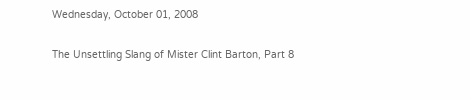Wednesday, October 01, 2008

The Unsettling Slang of Mister Clint Barton, Part 8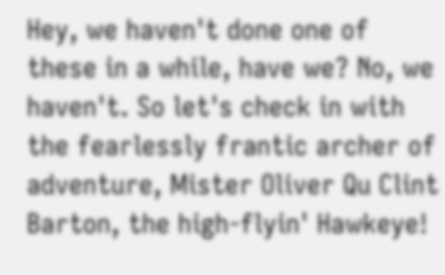Hey, we haven't done one of these in a while, have we? No, we haven't. So let's check in with the fearlessly frantic archer of adventure, Mister Oliver Qu Clint Barton, the high-flyin' Hawkeye!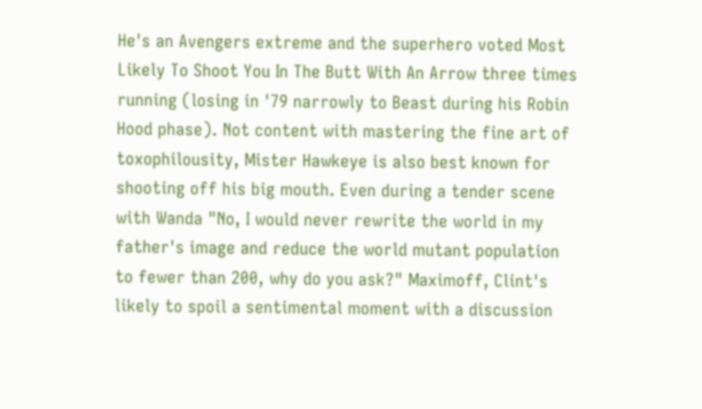He's an Avengers extreme and the superhero voted Most Likely To Shoot You In The Butt With An Arrow three times running (losing in '79 narrowly to Beast during his Robin Hood phase). Not content with mastering the fine art of toxophilousity, Mister Hawkeye is also best known for shooting off his big mouth. Even during a tender scene with Wanda "No, I would never rewrite the world in my father's image and reduce the world mutant population to fewer than 200, why do you ask?" Maximoff, Clint's likely to spoil a sentimental moment with a discussion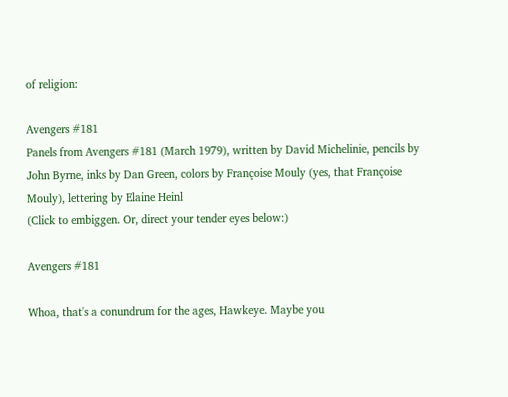of religion:

Avengers #181
Panels from Avengers #181 (March 1979), written by David Michelinie, pencils by John Byrne, inks by Dan Green, colors by Françoise Mouly (yes, that Françoise Mouly), lettering by Elaine Heinl
(Click to embiggen. Or, direct your tender eyes below:)

Avengers #181

Whoa, that's a conundrum for the ages, Hawkeye. Maybe you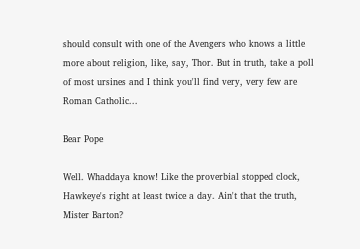should consult with one of the Avengers who knows a little more about religion, like, say, Thor. But in truth, take a poll of most ursines and I think you'll find very, very few are Roman Catholic...

Bear Pope

Well. Whaddaya know! Like the proverbial stopped clock, Hawkeye's right at least twice a day. Ain't that the truth, Mister Barton?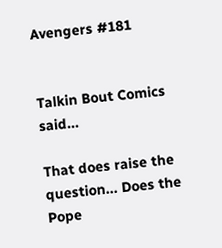Avengers #181


Talkin Bout Comics said...

That does raise the question... Does the Pope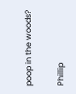poop in the woods?

Phillip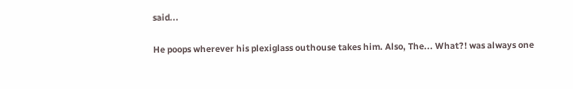said...

He poops wherever his plexiglass outhouse takes him. Also, The... What?! was always one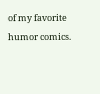of my favorite humor comics.